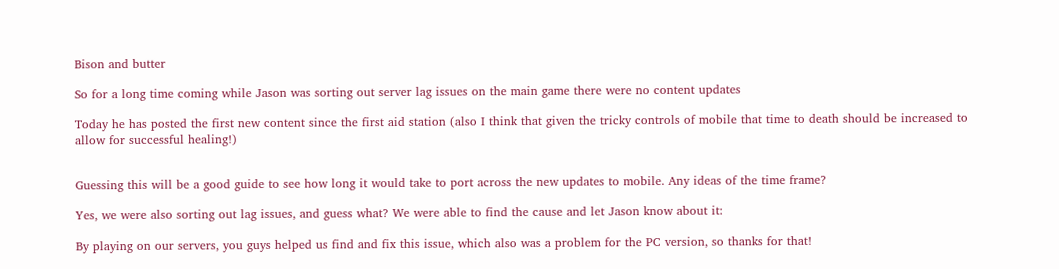Bison and butter

So for a long time coming while Jason was sorting out server lag issues on the main game there were no content updates

Today he has posted the first new content since the first aid station (also I think that given the tricky controls of mobile that time to death should be increased to allow for successful healing!)


Guessing this will be a good guide to see how long it would take to port across the new updates to mobile. Any ideas of the time frame?

Yes, we were also sorting out lag issues, and guess what? We were able to find the cause and let Jason know about it:

By playing on our servers, you guys helped us find and fix this issue, which also was a problem for the PC version, so thanks for that!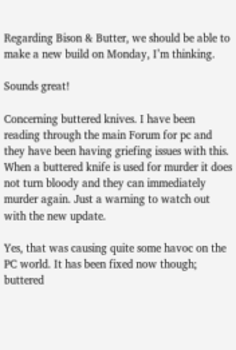Regarding Bison & Butter, we should be able to make a new build on Monday, I’m thinking.

Sounds great!

Concerning buttered knives. I have been reading through the main Forum for pc and they have been having griefing issues with this. When a buttered knife is used for murder it does not turn bloody and they can immediately murder again. Just a warning to watch out with the new update.

Yes, that was causing quite some havoc on the PC world. It has been fixed now though; buttered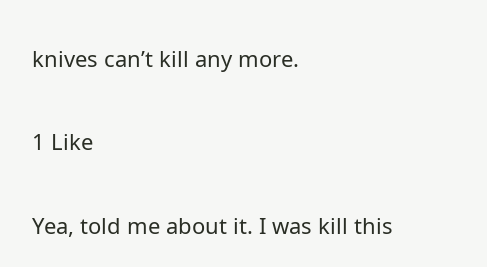knives can’t kill any more.

1 Like

Yea, told me about it. I was kill this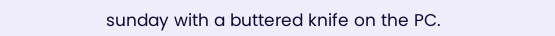sunday with a buttered knife on the PC.